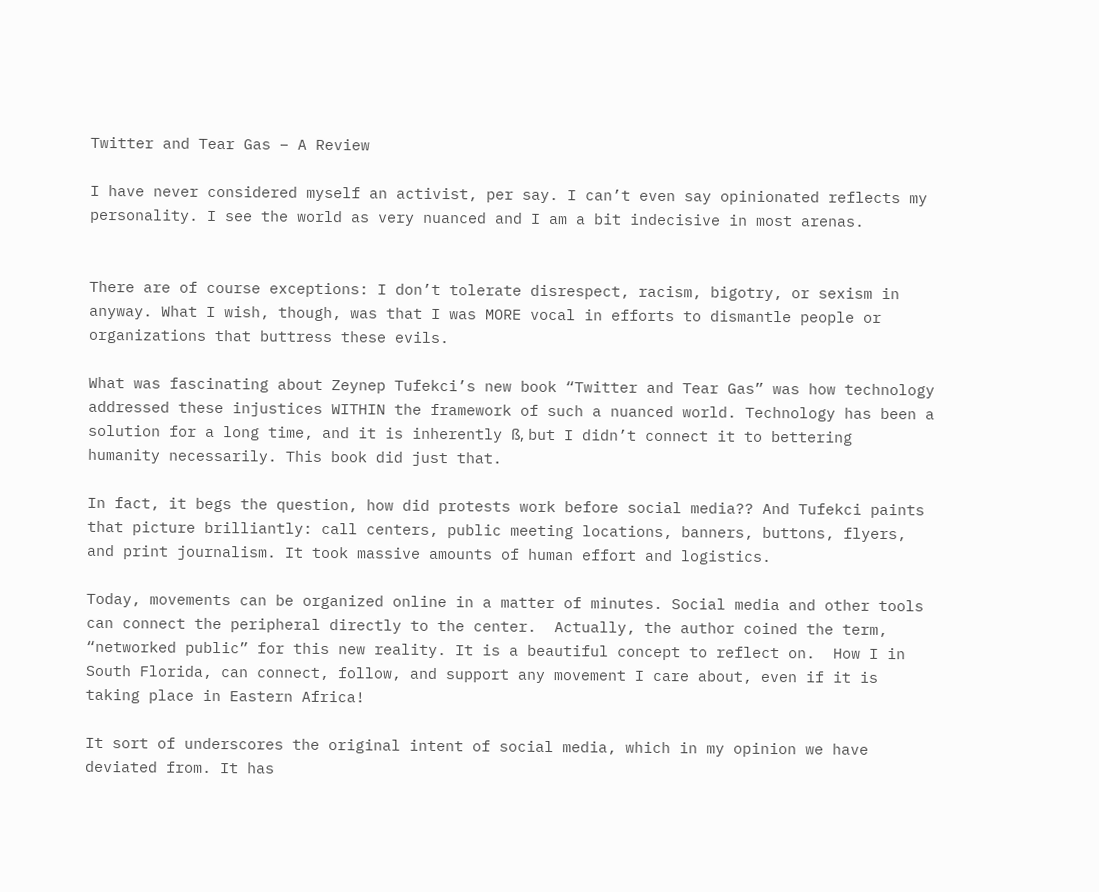Twitter and Tear Gas – A Review

I have never considered myself an activist, per say. I can’t even say opinionated reflects my personality. I see the world as very nuanced and I am a bit indecisive in most arenas.


There are of course exceptions: I don’t tolerate disrespect, racism, bigotry, or sexism in anyway. What I wish, though, was that I was MORE vocal in efforts to dismantle people or organizations that buttress these evils.

What was fascinating about Zeynep Tufekci’s new book “Twitter and Tear Gas” was how technology addressed these injustices WITHIN the framework of such a nuanced world. Technology has been a solution for a long time, and it is inherently ß, but I didn’t connect it to bettering humanity necessarily. This book did just that.

In fact, it begs the question, how did protests work before social media?? And Tufekci paints that picture brilliantly: call centers, public meeting locations, banners, buttons, flyers, and print journalism. It took massive amounts of human effort and logistics.

Today, movements can be organized online in a matter of minutes. Social media and other tools can connect the peripheral directly to the center.  Actually, the author coined the term, “networked public” for this new reality. It is a beautiful concept to reflect on.  How I in South Florida, can connect, follow, and support any movement I care about, even if it is taking place in Eastern Africa!

It sort of underscores the original intent of social media, which in my opinion we have deviated from. It has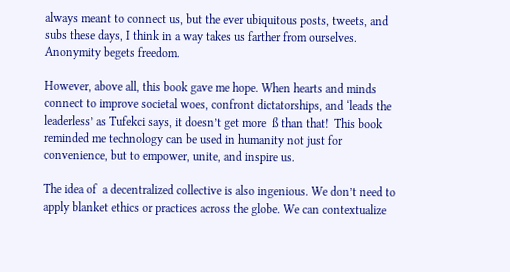always meant to connect us, but the ever ubiquitous posts, tweets, and subs these days, I think in a way takes us farther from ourselves. Anonymity begets freedom.

However, above all, this book gave me hope. When hearts and minds connect to improve societal woes, confront dictatorships, and ‘leads the leaderless’ as Tufekci says, it doesn’t get more  ß than that!  This book reminded me technology can be used in humanity not just for convenience, but to empower, unite, and inspire us.

The idea of  a decentralized collective is also ingenious. We don’t need to apply blanket ethics or practices across the globe. We can contextualize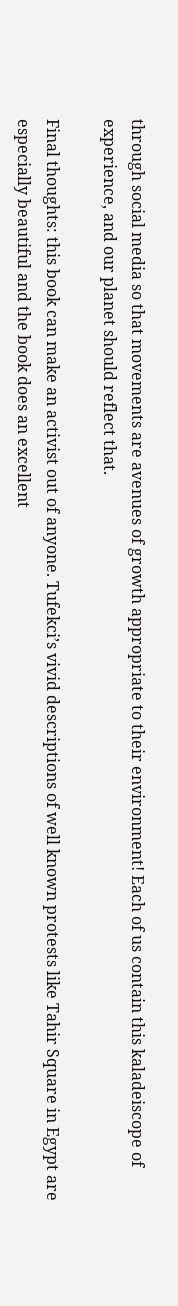through social media so that movements are avenues of growth appropriate to their environment! Each of us contain this kaladeiscope of experience, and our planet should reflect that.

Final thoughts: this book can make an activist out of anyone. Tufekci’s vivid descriptions of well known protests like Tahir Square in Egypt are especially beautiful and the book does an excellent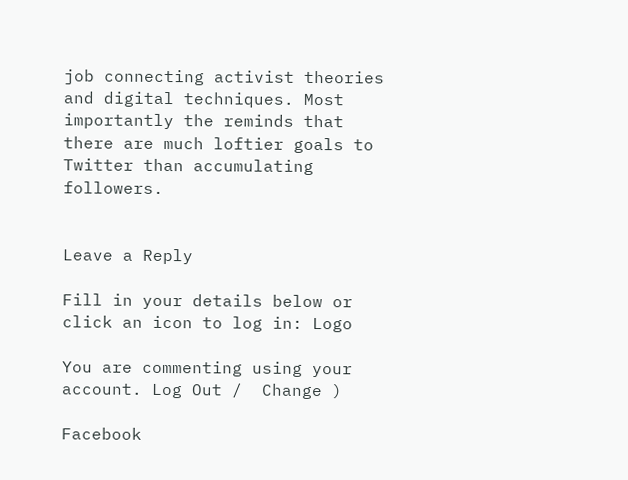job connecting activist theories and digital techniques. Most importantly the reminds that there are much loftier goals to Twitter than accumulating followers.


Leave a Reply

Fill in your details below or click an icon to log in: Logo

You are commenting using your account. Log Out /  Change )

Facebook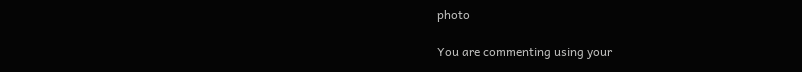photo

You are commenting using your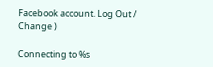Facebook account. Log Out /  Change )

Connecting to %s